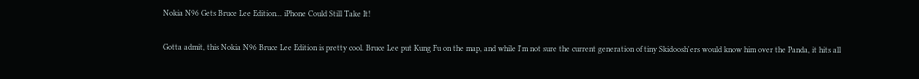Nokia N96 Gets Bruce Lee Edition... iPhone Could Still Take It!

Gotta admit, this Nokia N96 Bruce Lee Edition is pretty cool. Bruce Lee put Kung Fu on the map, and while I'm not sure the current generation of tiny Skidoosh'ers would know him over the Panda, it hits all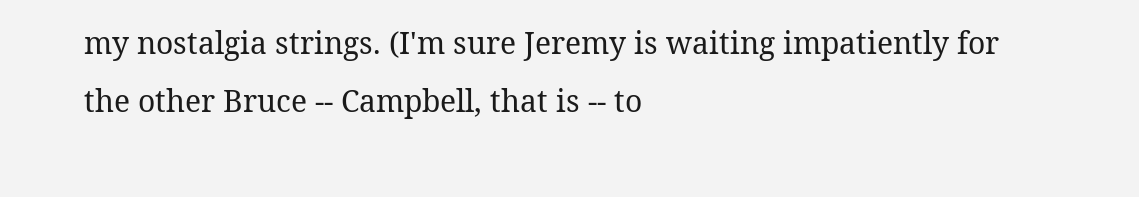my nostalgia strings. (I'm sure Jeremy is waiting impatiently for the other Bruce -- Campbell, that is -- to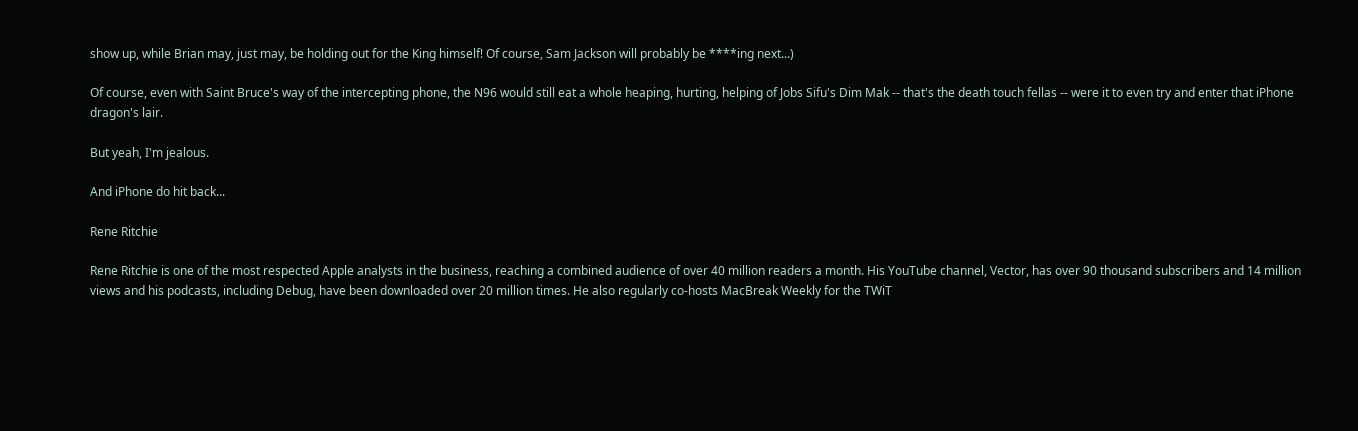show up, while Brian may, just may, be holding out for the King himself! Of course, Sam Jackson will probably be ****ing next...)

Of course, even with Saint Bruce's way of the intercepting phone, the N96 would still eat a whole heaping, hurting, helping of Jobs Sifu's Dim Mak -- that's the death touch fellas -- were it to even try and enter that iPhone dragon's lair.

But yeah, I'm jealous.

And iPhone do hit back...

Rene Ritchie

Rene Ritchie is one of the most respected Apple analysts in the business, reaching a combined audience of over 40 million readers a month. His YouTube channel, Vector, has over 90 thousand subscribers and 14 million views and his podcasts, including Debug, have been downloaded over 20 million times. He also regularly co-hosts MacBreak Weekly for the TWiT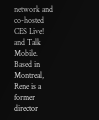network and co-hosted CES Live! and Talk Mobile. Based in Montreal, Rene is a former director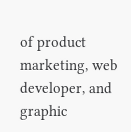of product marketing, web developer, and graphic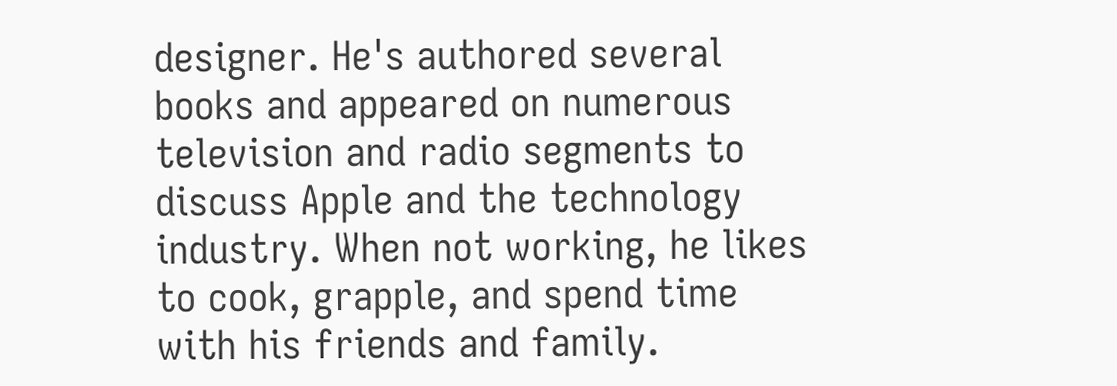designer. He's authored several books and appeared on numerous television and radio segments to discuss Apple and the technology industry. When not working, he likes to cook, grapple, and spend time with his friends and family.